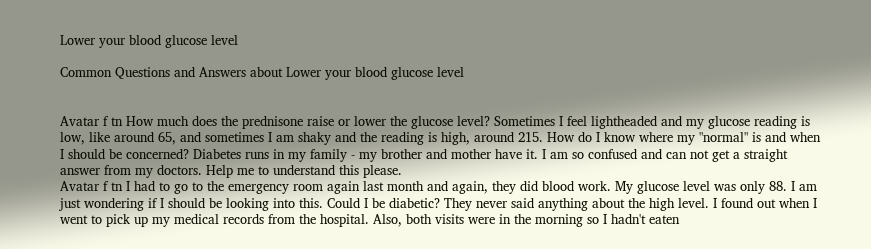Lower your blood glucose level

Common Questions and Answers about Lower your blood glucose level


Avatar f tn How much does the prednisone raise or lower the glucose level? Sometimes I feel lightheaded and my glucose reading is low, like around 65, and sometimes I am shaky and the reading is high, around 215. How do I know where my "normal" is and when I should be concerned? Diabetes runs in my family - my brother and mother have it. I am so confused and can not get a straight answer from my doctors. Help me to understand this please.
Avatar f tn I had to go to the emergency room again last month and again, they did blood work. My glucose level was only 88. I am just wondering if I should be looking into this. Could I be diabetic? They never said anything about the high level. I found out when I went to pick up my medical records from the hospital. Also, both visits were in the morning so I hadn't eaten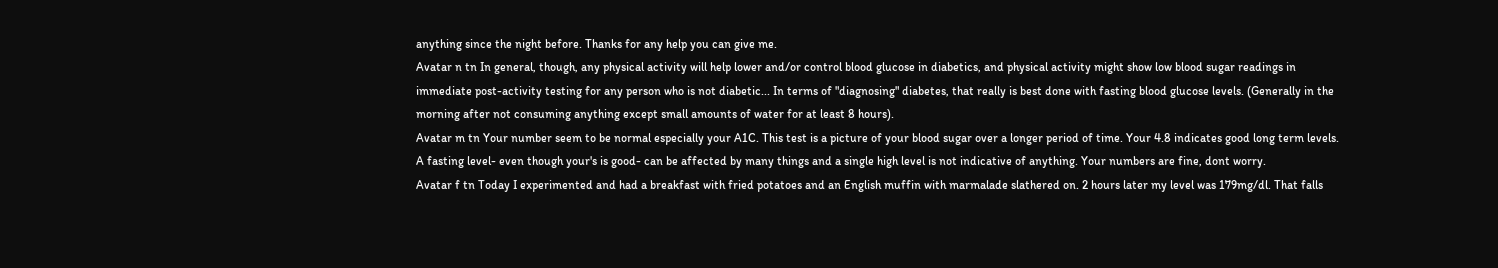anything since the night before. Thanks for any help you can give me.
Avatar n tn In general, though, any physical activity will help lower and/or control blood glucose in diabetics, and physical activity might show low blood sugar readings in immediate post-activity testing for any person who is not diabetic... In terms of "diagnosing" diabetes, that really is best done with fasting blood glucose levels. (Generally in the morning after not consuming anything except small amounts of water for at least 8 hours).
Avatar m tn Your number seem to be normal especially your A1C. This test is a picture of your blood sugar over a longer period of time. Your 4.8 indicates good long term levels. A fasting level- even though your's is good- can be affected by many things and a single high level is not indicative of anything. Your numbers are fine, dont worry.
Avatar f tn Today I experimented and had a breakfast with fried potatoes and an English muffin with marmalade slathered on. 2 hours later my level was 179mg/dl. That falls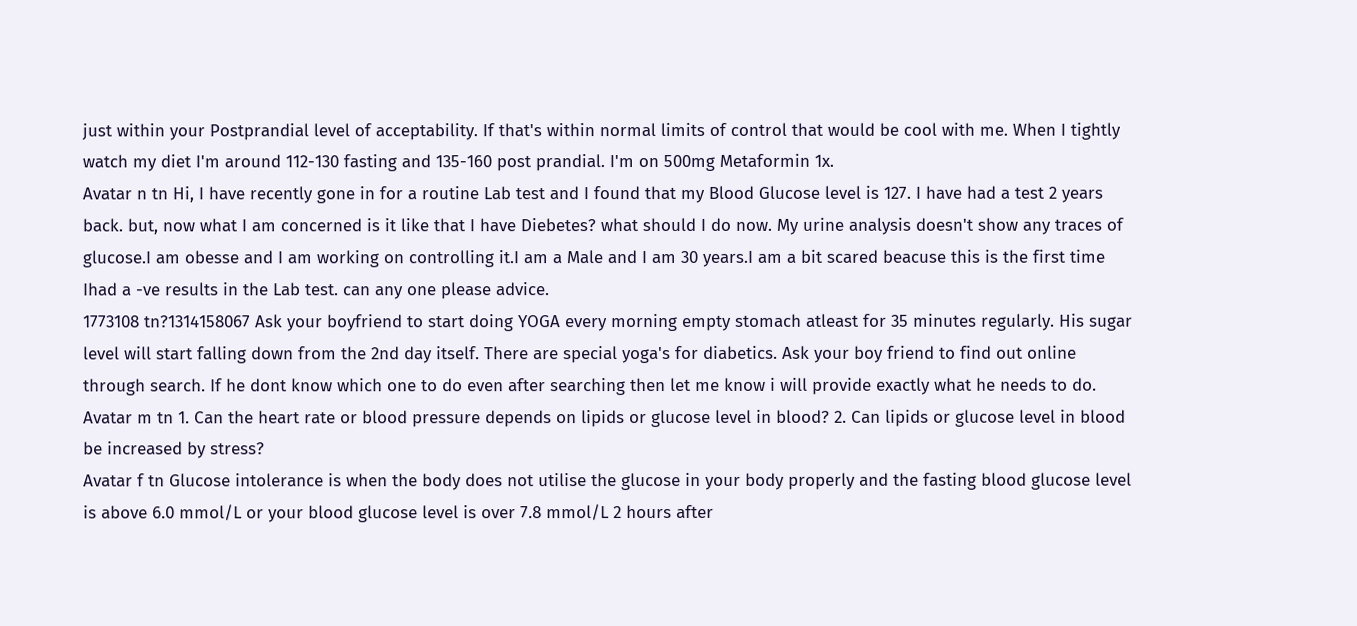just within your Postprandial level of acceptability. If that's within normal limits of control that would be cool with me. When I tightly watch my diet I'm around 112-130 fasting and 135-160 post prandial. I'm on 500mg Metaformin 1x.
Avatar n tn Hi, I have recently gone in for a routine Lab test and I found that my Blood Glucose level is 127. I have had a test 2 years back. but, now what I am concerned is it like that I have Diebetes? what should I do now. My urine analysis doesn't show any traces of glucose.I am obesse and I am working on controlling it.I am a Male and I am 30 years.I am a bit scared beacuse this is the first time Ihad a -ve results in the Lab test. can any one please advice.
1773108 tn?1314158067 Ask your boyfriend to start doing YOGA every morning empty stomach atleast for 35 minutes regularly. His sugar level will start falling down from the 2nd day itself. There are special yoga's for diabetics. Ask your boy friend to find out online through search. If he dont know which one to do even after searching then let me know i will provide exactly what he needs to do.
Avatar m tn 1. Can the heart rate or blood pressure depends on lipids or glucose level in blood? 2. Can lipids or glucose level in blood be increased by stress?
Avatar f tn Glucose intolerance is when the body does not utilise the glucose in your body properly and the fasting blood glucose level is above 6.0 mmol/L or your blood glucose level is over 7.8 mmol/L 2 hours after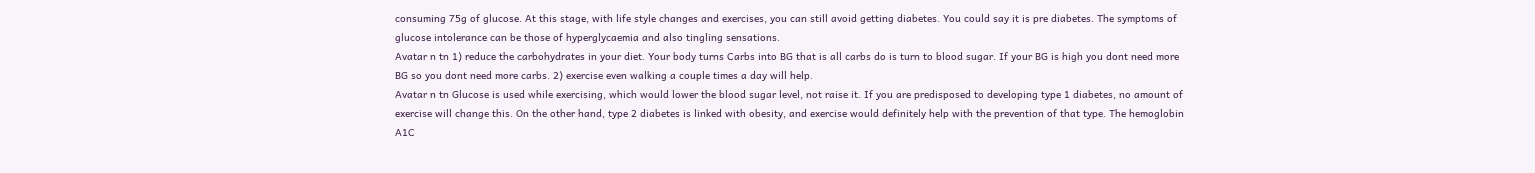consuming 75g of glucose. At this stage, with life style changes and exercises, you can still avoid getting diabetes. You could say it is pre diabetes. The symptoms of glucose intolerance can be those of hyperglycaemia and also tingling sensations.
Avatar n tn 1) reduce the carbohydrates in your diet. Your body turns Carbs into BG that is all carbs do is turn to blood sugar. If your BG is high you dont need more BG so you dont need more carbs. 2) exercise even walking a couple times a day will help.
Avatar n tn Glucose is used while exercising, which would lower the blood sugar level, not raise it. If you are predisposed to developing type 1 diabetes, no amount of exercise will change this. On the other hand, type 2 diabetes is linked with obesity, and exercise would definitely help with the prevention of that type. The hemoglobin A1C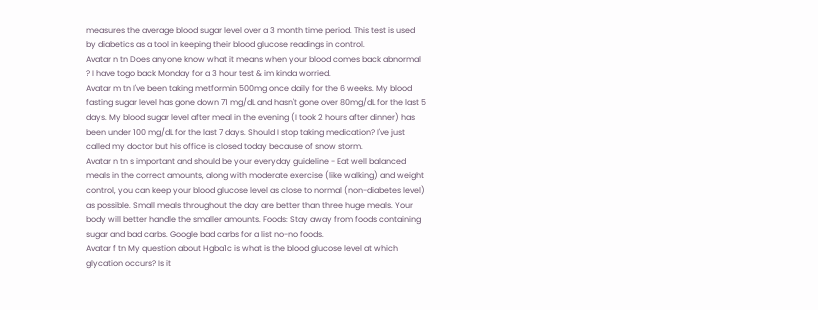measures the average blood sugar level over a 3 month time period. This test is used by diabetics as a tool in keeping their blood glucose readings in control.
Avatar n tn Does anyone know what it means when your blood comes back abnormal ? I have togo back Monday for a 3 hour test & im kinda worried.
Avatar m tn I've been taking metformin 500mg once daily for the 6 weeks. My blood fasting sugar level has gone down 71 mg/dL and hasn't gone over 80mg/dL for the last 5 days. My blood sugar level after meal in the evening (I took 2 hours after dinner) has been under 100 mg/dL for the last 7 days. Should I stop taking medication? I've just called my doctor but his office is closed today because of snow storm.
Avatar n tn s important and should be your everyday guideline - Eat well balanced meals in the correct amounts, along with moderate exercise (like walking) and weight control, you can keep your blood glucose level as close to normal (non-diabetes level) as possible. Small meals throughout the day are better than three huge meals. Your body will better handle the smaller amounts. Foods: Stay away from foods containing sugar and bad carbs. Google bad carbs for a list no-no foods.
Avatar f tn My question about Hgba1c is what is the blood glucose level at which glycation occurs? Is it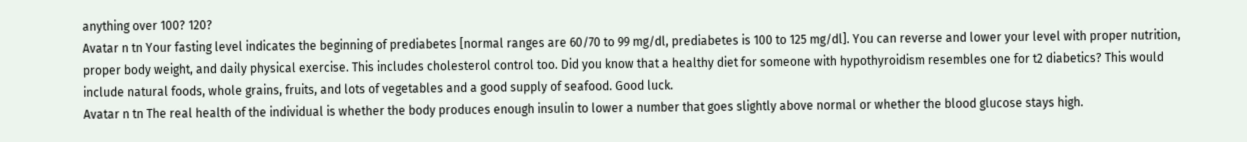anything over 100? 120?
Avatar n tn Your fasting level indicates the beginning of prediabetes [normal ranges are 60/70 to 99 mg/dl, prediabetes is 100 to 125 mg/dl]. You can reverse and lower your level with proper nutrition, proper body weight, and daily physical exercise. This includes cholesterol control too. Did you know that a healthy diet for someone with hypothyroidism resembles one for t2 diabetics? This would include natural foods, whole grains, fruits, and lots of vegetables and a good supply of seafood. Good luck.
Avatar n tn The real health of the individual is whether the body produces enough insulin to lower a number that goes slightly above normal or whether the blood glucose stays high.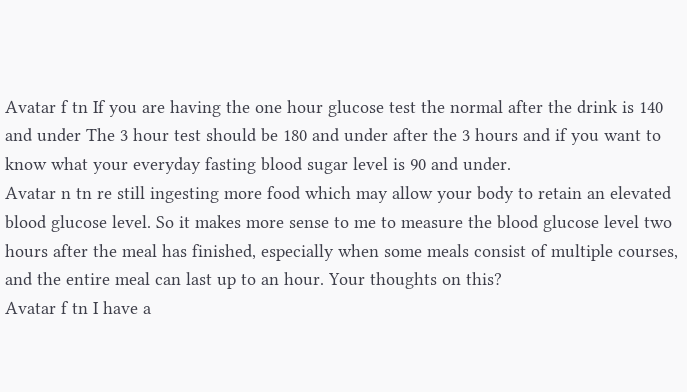Avatar f tn If you are having the one hour glucose test the normal after the drink is 140 and under The 3 hour test should be 180 and under after the 3 hours and if you want to know what your everyday fasting blood sugar level is 90 and under.
Avatar n tn re still ingesting more food which may allow your body to retain an elevated blood glucose level. So it makes more sense to me to measure the blood glucose level two hours after the meal has finished, especially when some meals consist of multiple courses, and the entire meal can last up to an hour. Your thoughts on this?
Avatar f tn I have a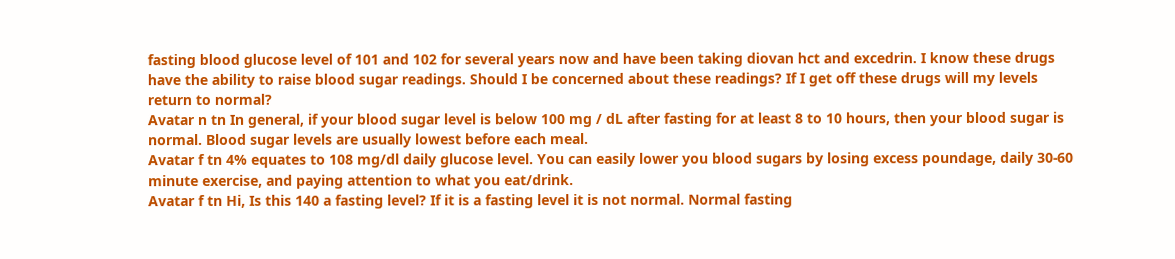fasting blood glucose level of 101 and 102 for several years now and have been taking diovan hct and excedrin. I know these drugs have the ability to raise blood sugar readings. Should I be concerned about these readings? If I get off these drugs will my levels return to normal?
Avatar n tn In general, if your blood sugar level is below 100 mg / dL after fasting for at least 8 to 10 hours, then your blood sugar is normal. Blood sugar levels are usually lowest before each meal.
Avatar f tn 4% equates to 108 mg/dl daily glucose level. You can easily lower you blood sugars by losing excess poundage, daily 30-60 minute exercise, and paying attention to what you eat/drink.
Avatar f tn Hi, Is this 140 a fasting level? If it is a fasting level it is not normal. Normal fasting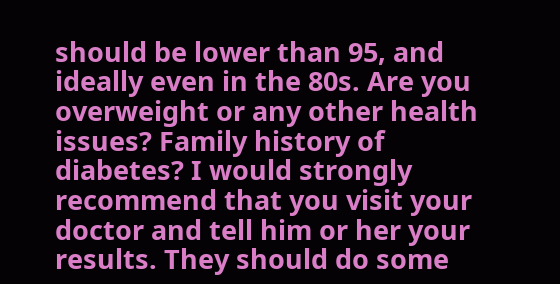should be lower than 95, and ideally even in the 80s. Are you overweight or any other health issues? Family history of diabetes? I would strongly recommend that you visit your doctor and tell him or her your results. They should do some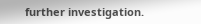further investigation.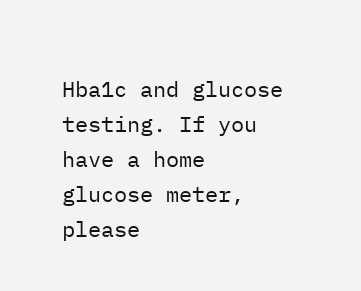Hba1c and glucose testing. If you have a home glucose meter, please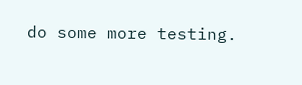do some more testing.